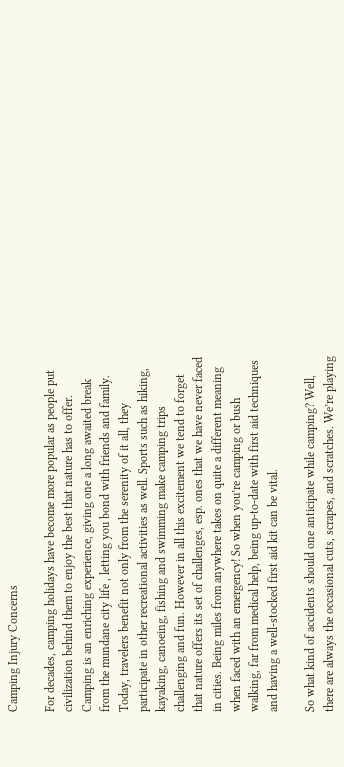Camping Injury Concerns

For decades, camping holidays have become more popular as people put civilization behind them to enjoy the best that nature has to offer. Camping is an enriching experience, giving one a long awaited break from the mundane city life , letting you bond with friends and family. Today, travelers benefit not only from the serenity of it all, they participate in other recreational activities as well. Sports such as hiking, kayaking, canoeing, fishing and swimming make camping trips challenging and fun. However in all this excitement we tend to forget that nature offers its set of challenges, esp. ones that we have never faced in cities. Being miles from anywhere takes on quite a different meaning when faced with an emergency! So when you’re camping or bush walking, far from medical help, being up-to-date with first aid techniques and having a well-stocked first aid kit can be vital.

So what kind of accidents should one anticipate while camping? Well, there are always the occasional cuts, scrapes, and scratches. We’re playing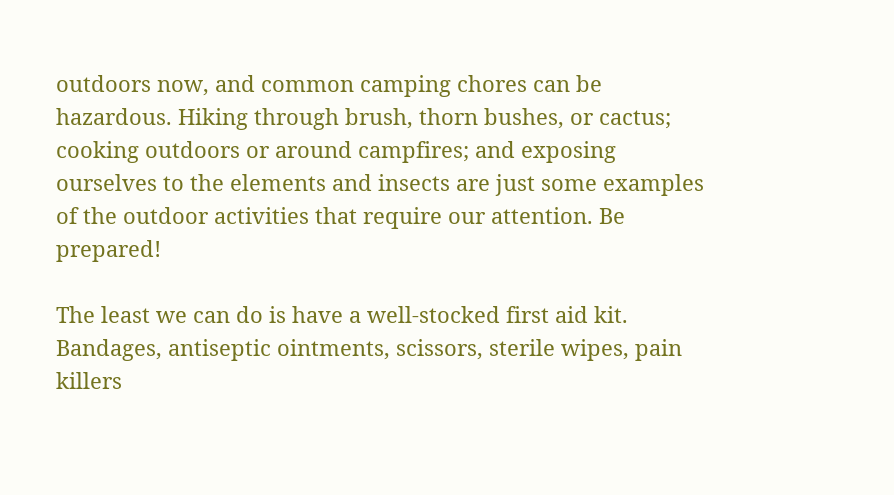outdoors now, and common camping chores can be hazardous. Hiking through brush, thorn bushes, or cactus; cooking outdoors or around campfires; and exposing ourselves to the elements and insects are just some examples of the outdoor activities that require our attention. Be prepared!

The least we can do is have a well-stocked first aid kit. Bandages, antiseptic ointments, scissors, sterile wipes, pain killers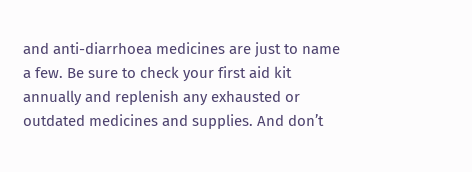and anti-diarrhoea medicines are just to name a few. Be sure to check your first aid kit annually and replenish any exhausted or outdated medicines and supplies. And don’t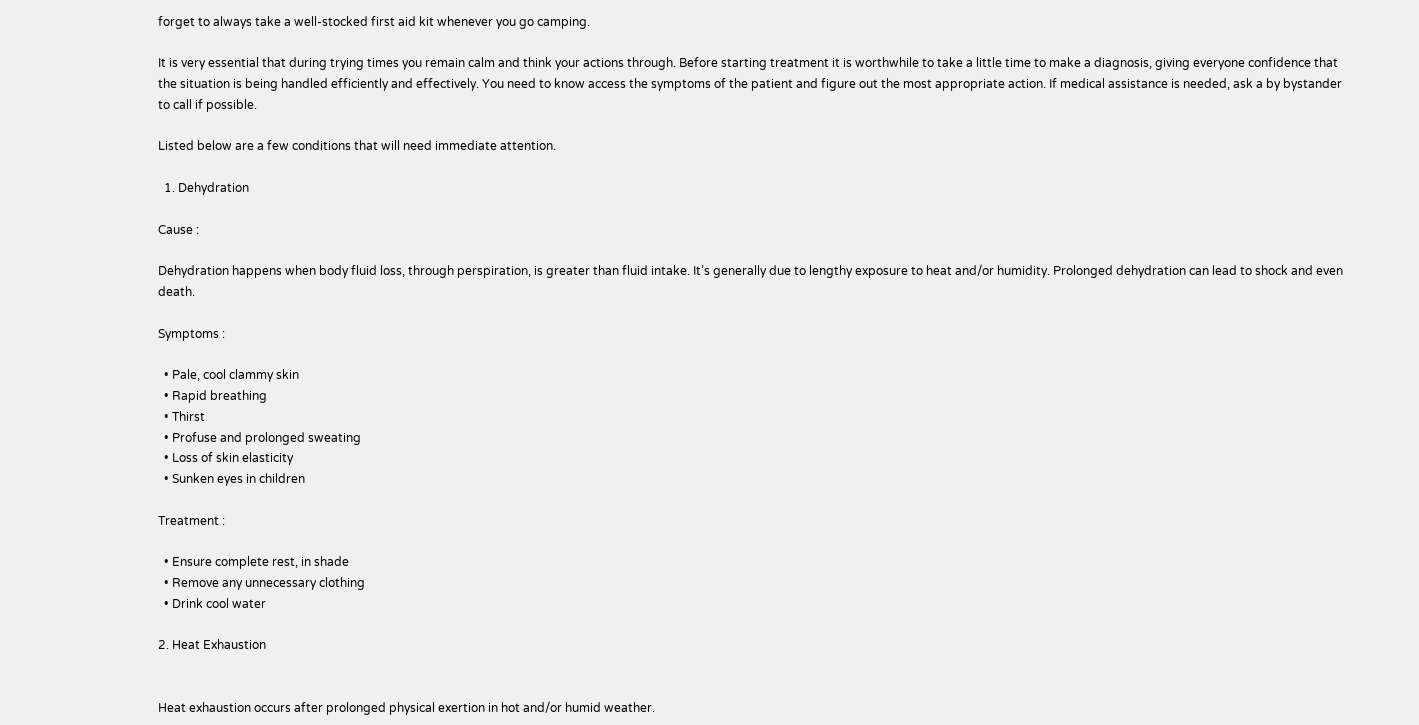forget to always take a well-stocked first aid kit whenever you go camping.

It is very essential that during trying times you remain calm and think your actions through. Before starting treatment it is worthwhile to take a little time to make a diagnosis, giving everyone confidence that the situation is being handled efficiently and effectively. You need to know access the symptoms of the patient and figure out the most appropriate action. If medical assistance is needed, ask a by bystander to call if possible.

Listed below are a few conditions that will need immediate attention.

  1. Dehydration

Cause :

Dehydration happens when body fluid loss, through perspiration, is greater than fluid intake. It’s generally due to lengthy exposure to heat and/or humidity. Prolonged dehydration can lead to shock and even death.

Symptoms :

  • Pale, cool clammy skin
  • Rapid breathing
  • Thirst
  • Profuse and prolonged sweating
  • Loss of skin elasticity
  • Sunken eyes in children

Treatment :

  • Ensure complete rest, in shade
  • Remove any unnecessary clothing
  • Drink cool water

2. Heat Exhaustion


Heat exhaustion occurs after prolonged physical exertion in hot and/or humid weather.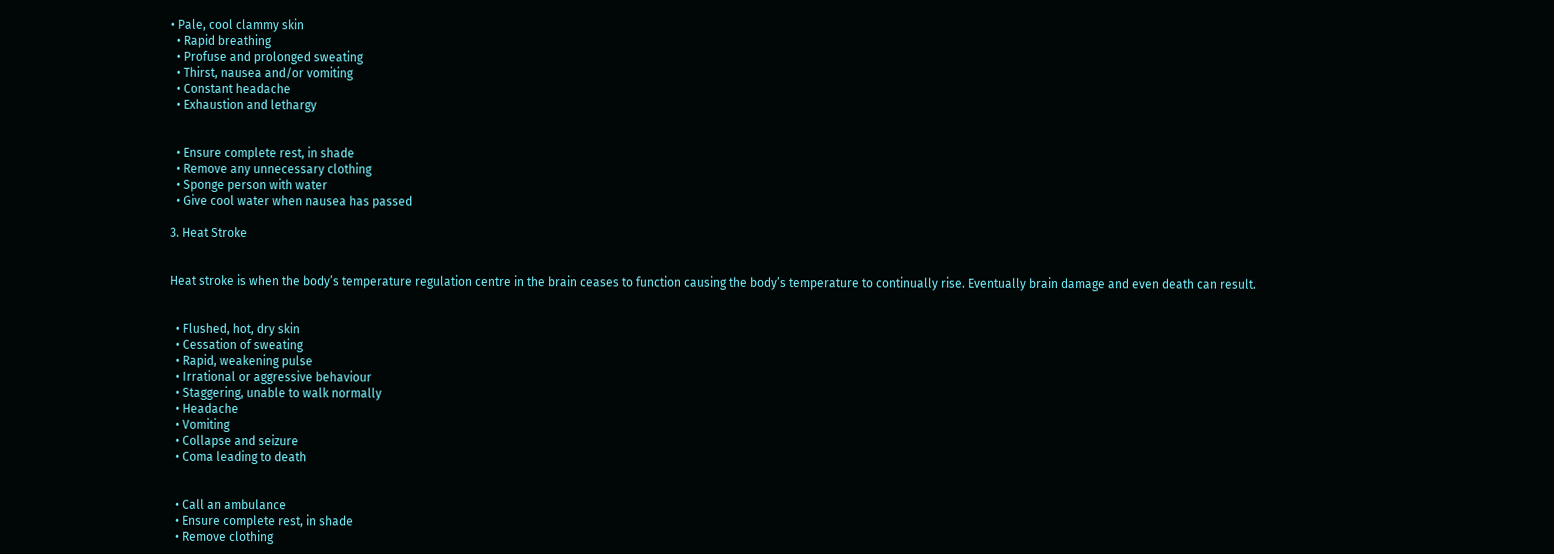• Pale, cool clammy skin
  • Rapid breathing
  • Profuse and prolonged sweating
  • Thirst, nausea and/or vomiting
  • Constant headache
  • Exhaustion and lethargy


  • Ensure complete rest, in shade
  • Remove any unnecessary clothing
  • Sponge person with water
  • Give cool water when nausea has passed

3. Heat Stroke


Heat stroke is when the body’s temperature regulation centre in the brain ceases to function causing the body’s temperature to continually rise. Eventually brain damage and even death can result.


  • Flushed, hot, dry skin
  • Cessation of sweating
  • Rapid, weakening pulse
  • Irrational or aggressive behaviour
  • Staggering, unable to walk normally
  • Headache
  • Vomiting
  • Collapse and seizure
  • Coma leading to death


  • Call an ambulance
  • Ensure complete rest, in shade
  • Remove clothing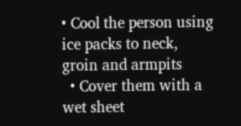• Cool the person using ice packs to neck, groin and armpits
  • Cover them with a wet sheet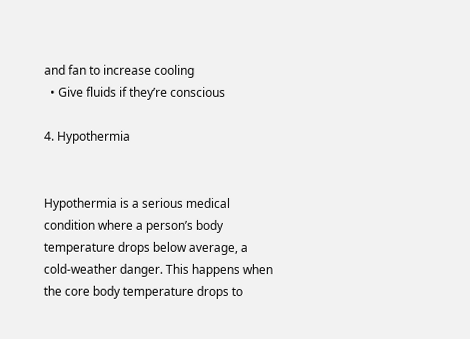and fan to increase cooling
  • Give fluids if they’re conscious

4. Hypothermia


Hypothermia is a serious medical condition where a person’s body temperature drops below average, a cold-weather danger. This happens when the core body temperature drops to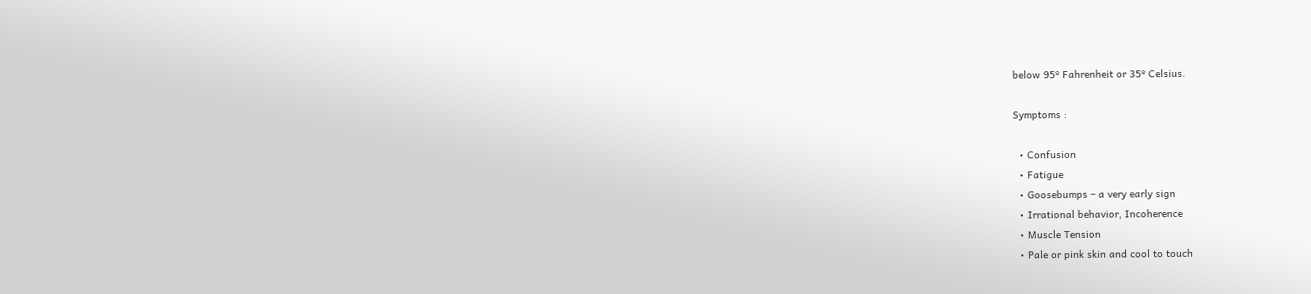below 95º Fahrenheit or 35º Celsius.

Symptoms :

  • Confusion
  • Fatigue
  • Goosebumps – a very early sign
  • Irrational behavior, Incoherence
  • Muscle Tension
  • Pale or pink skin and cool to touch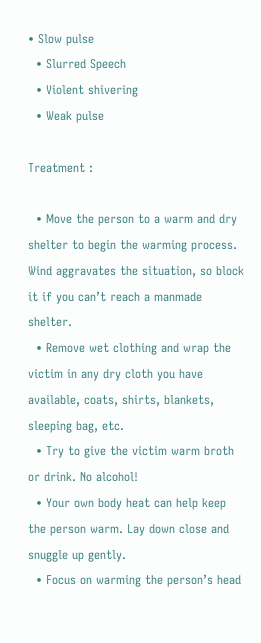• Slow pulse
  • Slurred Speech
  • Violent shivering
  • Weak pulse

Treatment :

  • Move the person to a warm and dry shelter to begin the warming process. Wind aggravates the situation, so block it if you can’t reach a manmade shelter.
  • Remove wet clothing and wrap the victim in any dry cloth you have available, coats, shirts, blankets, sleeping bag, etc.
  • Try to give the victim warm broth or drink. No alcohol!
  • Your own body heat can help keep the person warm. Lay down close and snuggle up gently.
  • Focus on warming the person’s head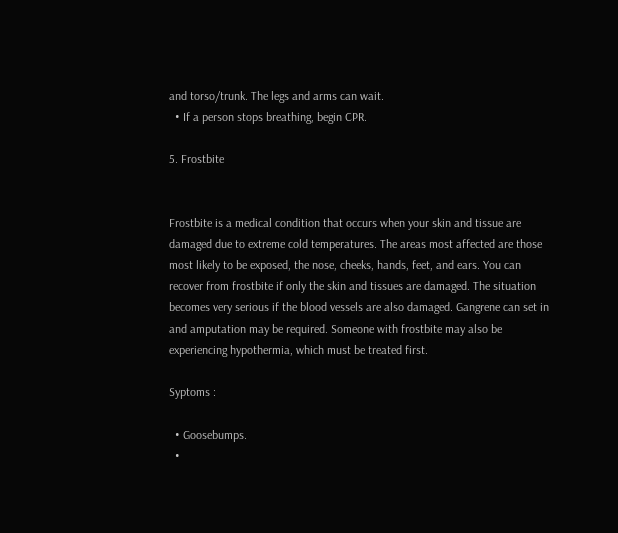and torso/trunk. The legs and arms can wait.
  • If a person stops breathing, begin CPR.

5. Frostbite


Frostbite is a medical condition that occurs when your skin and tissue are damaged due to extreme cold temperatures. The areas most affected are those most likely to be exposed, the nose, cheeks, hands, feet, and ears. You can recover from frostbite if only the skin and tissues are damaged. The situation becomes very serious if the blood vessels are also damaged. Gangrene can set in and amputation may be required. Someone with frostbite may also be experiencing hypothermia, which must be treated first.

Syptoms :

  • Goosebumps.
  •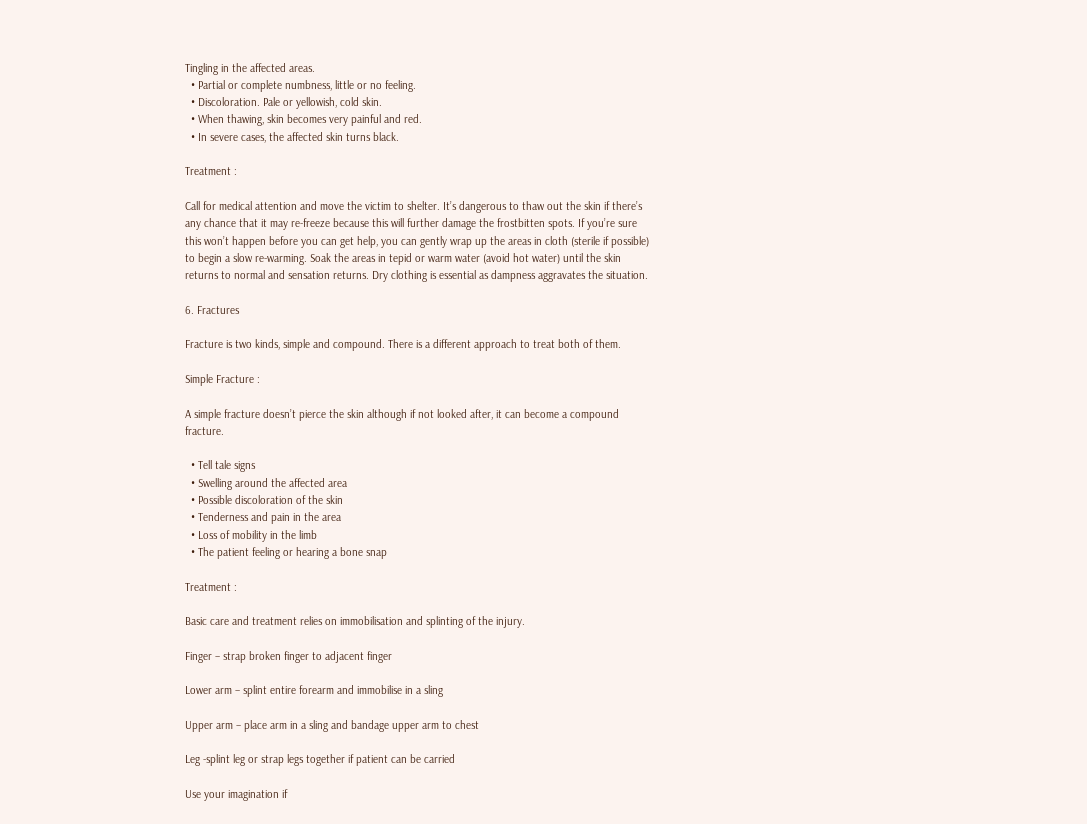Tingling in the affected areas.
  • Partial or complete numbness, little or no feeling.
  • Discoloration. Pale or yellowish, cold skin.
  • When thawing, skin becomes very painful and red.
  • In severe cases, the affected skin turns black.

Treatment :

Call for medical attention and move the victim to shelter. It’s dangerous to thaw out the skin if there’s any chance that it may re-freeze because this will further damage the frostbitten spots. If you’re sure this won’t happen before you can get help, you can gently wrap up the areas in cloth (sterile if possible) to begin a slow re-warming. Soak the areas in tepid or warm water (avoid hot water) until the skin returns to normal and sensation returns. Dry clothing is essential as dampness aggravates the situation.

6. Fractures

Fracture is two kinds, simple and compound. There is a different approach to treat both of them.

Simple Fracture :

A simple fracture doesn’t pierce the skin although if not looked after, it can become a compound fracture.

  • Tell tale signs
  • Swelling around the affected area
  • Possible discoloration of the skin
  • Tenderness and pain in the area
  • Loss of mobility in the limb
  • The patient feeling or hearing a bone snap

Treatment :

Basic care and treatment relies on immobilisation and splinting of the injury.

Finger – strap broken finger to adjacent finger

Lower arm – splint entire forearm and immobilise in a sling

Upper arm – place arm in a sling and bandage upper arm to chest

Leg -splint leg or strap legs together if patient can be carried

Use your imagination if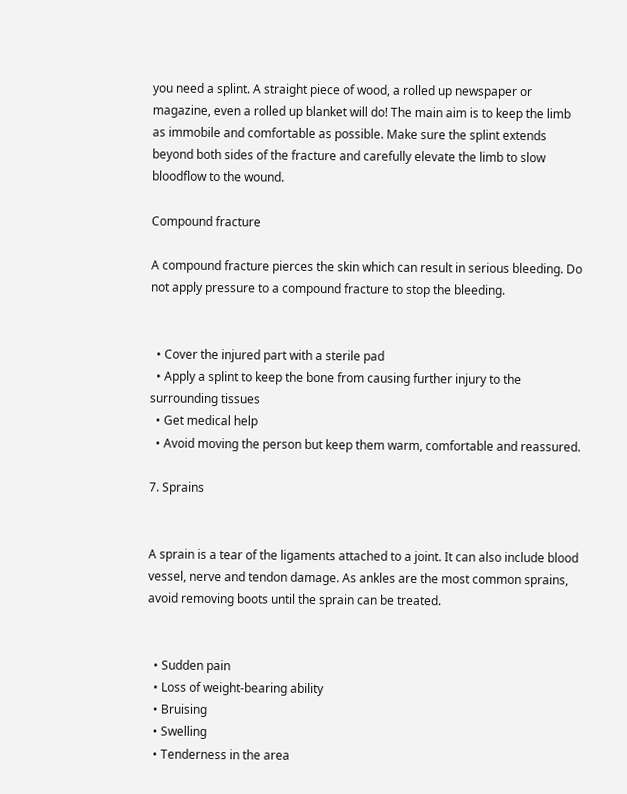you need a splint. A straight piece of wood, a rolled up newspaper or magazine, even a rolled up blanket will do! The main aim is to keep the limb as immobile and comfortable as possible. Make sure the splint extends beyond both sides of the fracture and carefully elevate the limb to slow bloodflow to the wound.

Compound fracture

A compound fracture pierces the skin which can result in serious bleeding. Do not apply pressure to a compound fracture to stop the bleeding.


  • Cover the injured part with a sterile pad
  • Apply a splint to keep the bone from causing further injury to the surrounding tissues
  • Get medical help
  • Avoid moving the person but keep them warm, comfortable and reassured.

7. Sprains


A sprain is a tear of the ligaments attached to a joint. It can also include blood vessel, nerve and tendon damage. As ankles are the most common sprains, avoid removing boots until the sprain can be treated.


  • Sudden pain
  • Loss of weight-bearing ability
  • Bruising
  • Swelling
  • Tenderness in the area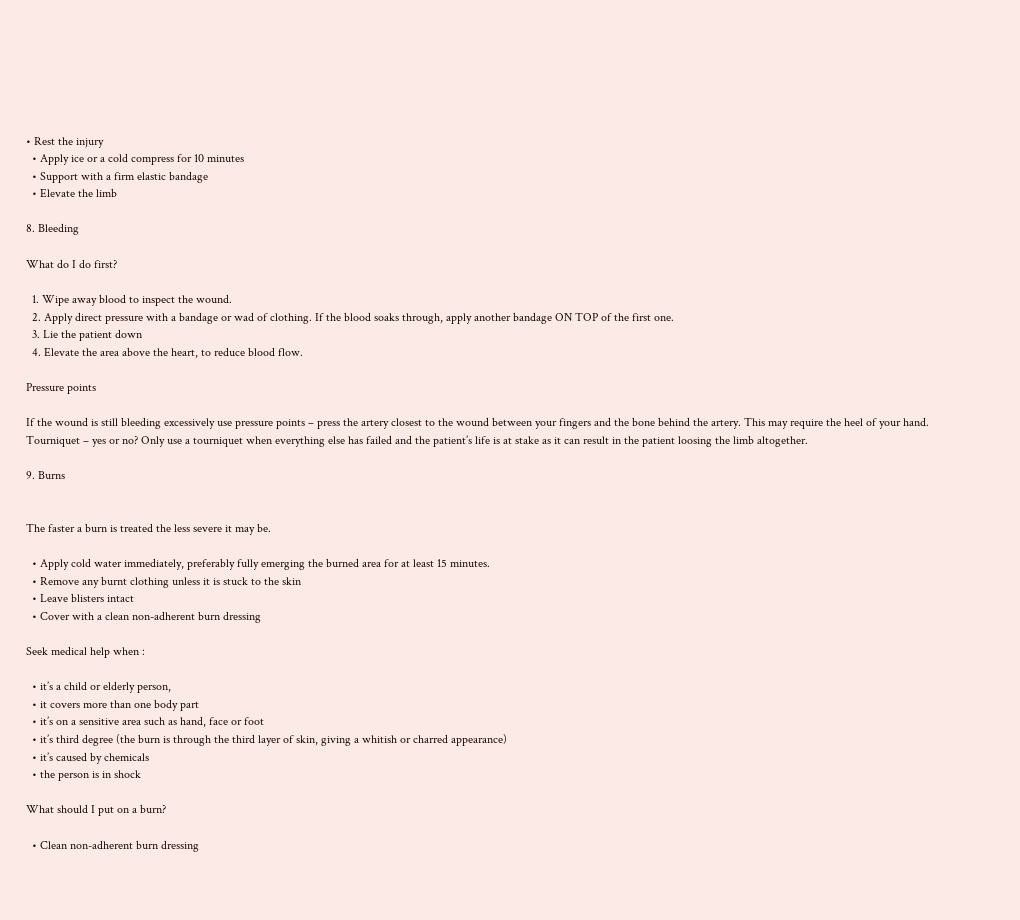• Rest the injury
  • Apply ice or a cold compress for 10 minutes
  • Support with a firm elastic bandage
  • Elevate the limb

8. Bleeding

What do I do first?

  1. Wipe away blood to inspect the wound.
  2. Apply direct pressure with a bandage or wad of clothing. If the blood soaks through, apply another bandage ON TOP of the first one.
  3. Lie the patient down
  4. Elevate the area above the heart, to reduce blood flow.

Pressure points

If the wound is still bleeding excessively use pressure points – press the artery closest to the wound between your fingers and the bone behind the artery. This may require the heel of your hand. Tourniquet – yes or no? Only use a tourniquet when everything else has failed and the patient’s life is at stake as it can result in the patient loosing the limb altogether.

9. Burns


The faster a burn is treated the less severe it may be.

  • Apply cold water immediately, preferably fully emerging the burned area for at least 15 minutes.
  • Remove any burnt clothing unless it is stuck to the skin
  • Leave blisters intact
  • Cover with a clean non-adherent burn dressing

Seek medical help when :

  • it’s a child or elderly person,
  • it covers more than one body part
  • it’s on a sensitive area such as hand, face or foot
  • it’s third degree (the burn is through the third layer of skin, giving a whitish or charred appearance)
  • it’s caused by chemicals
  • the person is in shock

What should I put on a burn?

  • Clean non-adherent burn dressing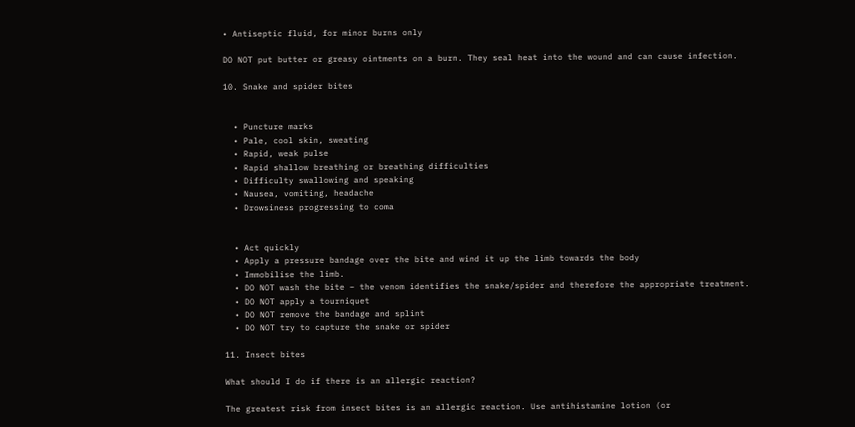• Antiseptic fluid, for minor burns only

DO NOT put butter or greasy ointments on a burn. They seal heat into the wound and can cause infection.

10. Snake and spider bites


  • Puncture marks
  • Pale, cool skin, sweating
  • Rapid, weak pulse
  • Rapid shallow breathing or breathing difficulties
  • Difficulty swallowing and speaking
  • Nausea, vomiting, headache
  • Drowsiness progressing to coma


  • Act quickly
  • Apply a pressure bandage over the bite and wind it up the limb towards the body
  • Immobilise the limb.
  • DO NOT wash the bite – the venom identifies the snake/spider and therefore the appropriate treatment.
  • DO NOT apply a tourniquet
  • DO NOT remove the bandage and splint
  • DO NOT try to capture the snake or spider

11. Insect bites

What should I do if there is an allergic reaction?

The greatest risk from insect bites is an allergic reaction. Use antihistamine lotion (or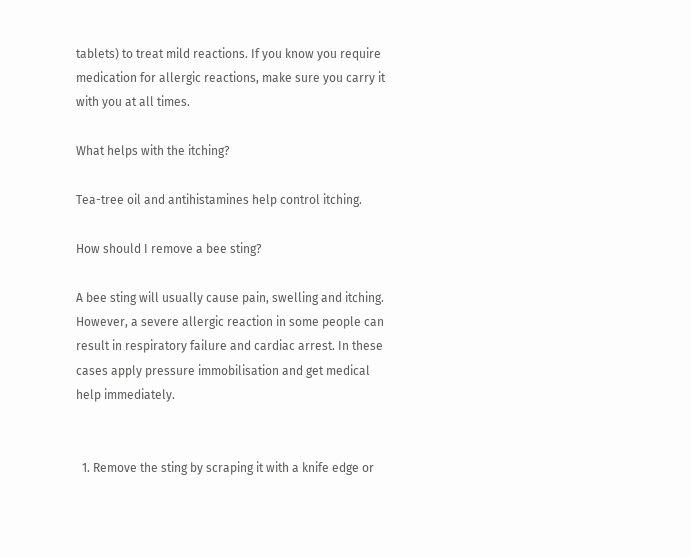tablets) to treat mild reactions. If you know you require medication for allergic reactions, make sure you carry it with you at all times.

What helps with the itching?

Tea-tree oil and antihistamines help control itching.

How should I remove a bee sting?

A bee sting will usually cause pain, swelling and itching. However, a severe allergic reaction in some people can result in respiratory failure and cardiac arrest. In these cases apply pressure immobilisation and get medical help immediately.


  1. Remove the sting by scraping it with a knife edge or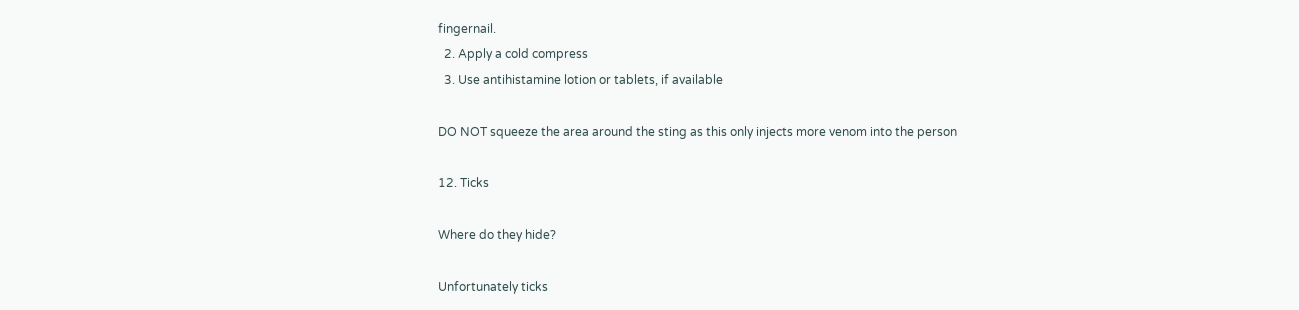fingernail.
  2. Apply a cold compress
  3. Use antihistamine lotion or tablets, if available

DO NOT squeeze the area around the sting as this only injects more venom into the person

12. Ticks

Where do they hide?

Unfortunately ticks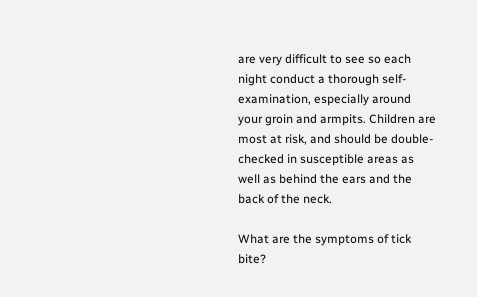are very difficult to see so each night conduct a thorough self-examination, especially around your groin and armpits. Children are most at risk, and should be double-checked in susceptible areas as well as behind the ears and the back of the neck.

What are the symptoms of tick bite?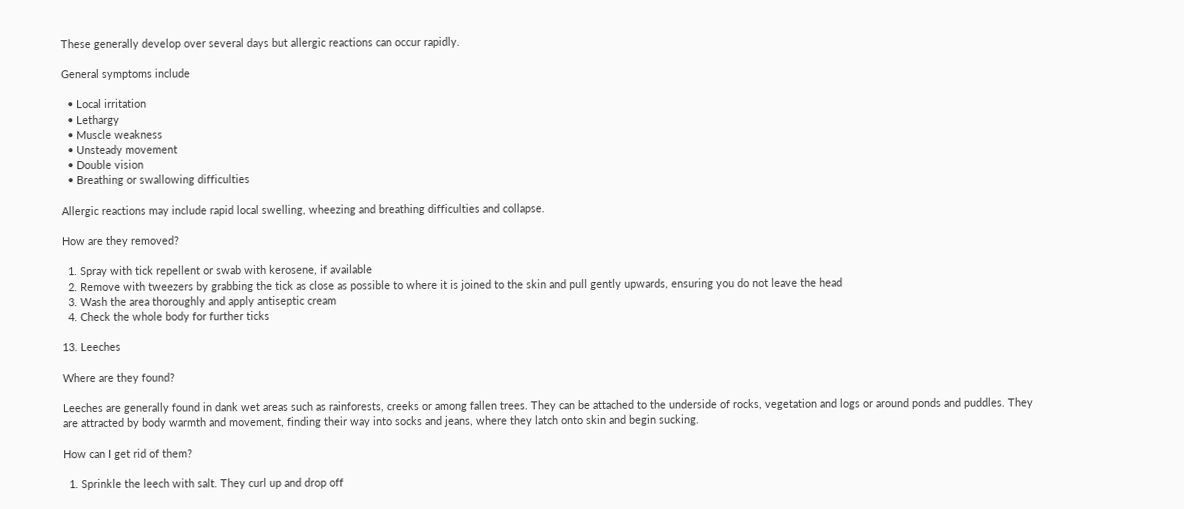These generally develop over several days but allergic reactions can occur rapidly.

General symptoms include

  • Local irritation
  • Lethargy
  • Muscle weakness
  • Unsteady movement
  • Double vision
  • Breathing or swallowing difficulties

Allergic reactions may include rapid local swelling, wheezing and breathing difficulties and collapse.

How are they removed?

  1. Spray with tick repellent or swab with kerosene, if available
  2. Remove with tweezers by grabbing the tick as close as possible to where it is joined to the skin and pull gently upwards, ensuring you do not leave the head
  3. Wash the area thoroughly and apply antiseptic cream
  4. Check the whole body for further ticks

13. Leeches

Where are they found?

Leeches are generally found in dank wet areas such as rainforests, creeks or among fallen trees. They can be attached to the underside of rocks, vegetation and logs or around ponds and puddles. They are attracted by body warmth and movement, finding their way into socks and jeans, where they latch onto skin and begin sucking.

How can I get rid of them?

  1. Sprinkle the leech with salt. They curl up and drop off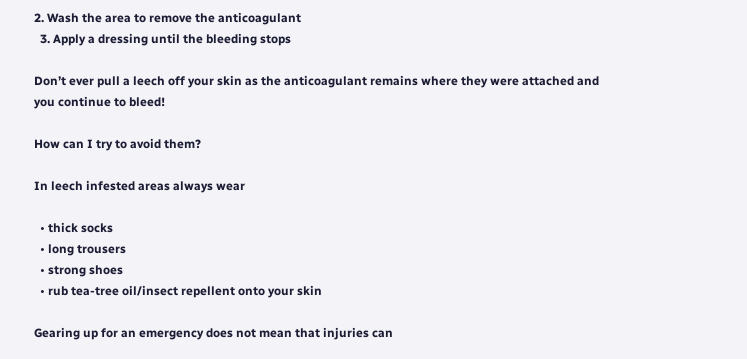2. Wash the area to remove the anticoagulant
  3. Apply a dressing until the bleeding stops

Don’t ever pull a leech off your skin as the anticoagulant remains where they were attached and you continue to bleed!

How can I try to avoid them?

In leech infested areas always wear

  • thick socks
  • long trousers
  • strong shoes
  • rub tea-tree oil/insect repellent onto your skin

Gearing up for an emergency does not mean that injuries can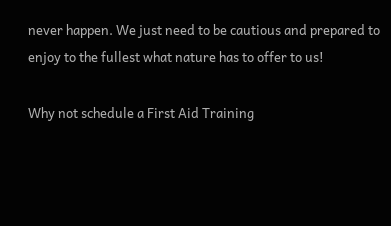never happen. We just need to be cautious and prepared to enjoy to the fullest what nature has to offer to us!

Why not schedule a First Aid Training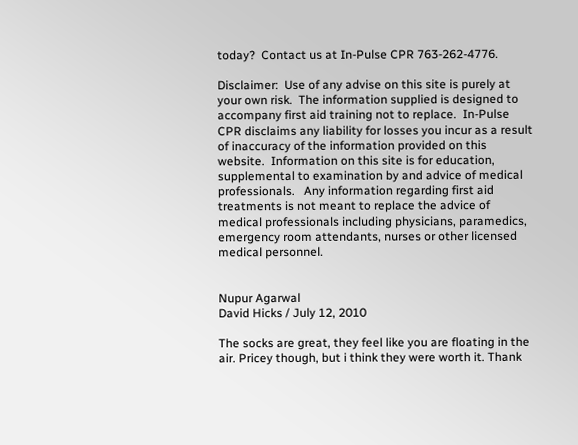today?  Contact us at In-Pulse CPR 763-262-4776.

Disclaimer:  Use of any advise on this site is purely at your own risk.  The information supplied is designed to accompany first aid training not to replace.  In-Pulse CPR disclaims any liability for losses you incur as a result of inaccuracy of the information provided on this website.  Information on this site is for education, supplemental to examination by and advice of medical professionals.   Any information regarding first aid treatments is not meant to replace the advice of medical professionals including physicians, paramedics, emergency room attendants, nurses or other licensed medical personnel.


Nupur Agarwal
David Hicks / July 12, 2010

The socks are great, they feel like you are floating in the air. Pricey though, but i think they were worth it. Thank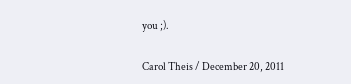you ;).

Carol Theis / December 20, 2011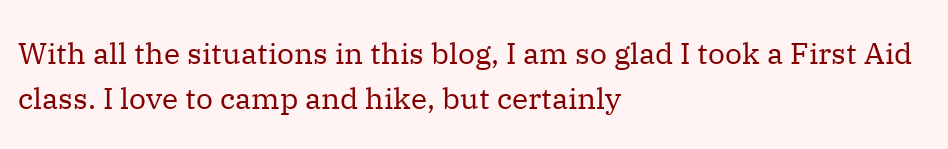With all the situations in this blog, I am so glad I took a First Aid class. I love to camp and hike, but certainly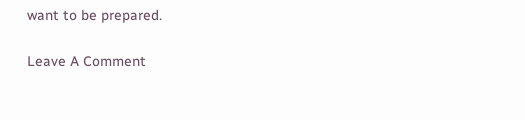want to be prepared.

Leave A Comment